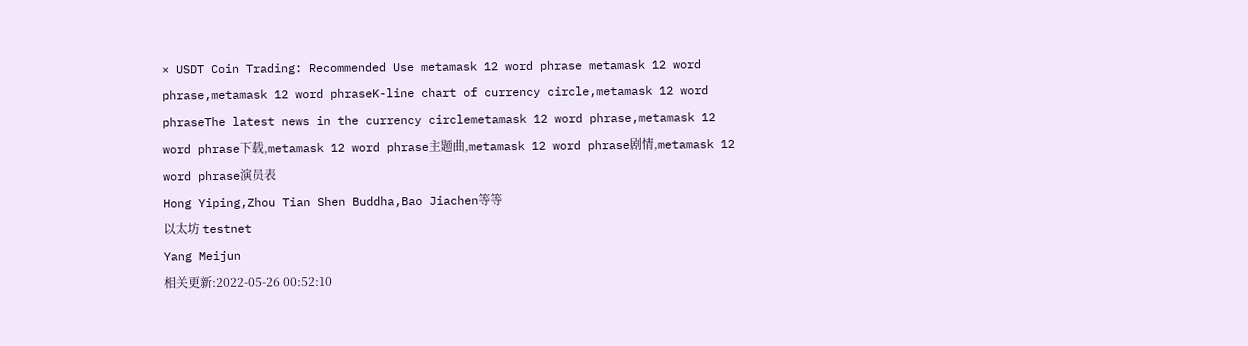× USDT Coin Trading: Recommended Use metamask 12 word phrase metamask 12 word phrase,metamask 12 word phraseK-line chart of currency circle,metamask 12 word phraseThe latest news in the currency circlemetamask 12 word phrase,metamask 12 word phrase下载,metamask 12 word phrase主题曲,metamask 12 word phrase剧情,metamask 12 word phrase演员表
Hong Yiping,Zhou Tian Shen Buddha,Bao Jiachen等等
以太坊 testnet
Yang Meijun
相关更新:2022-05-26 00:52:10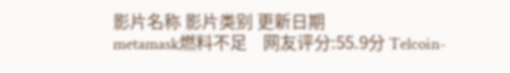影片名称 影片类别 更新日期
metamask燃料不足    网友评分:55.9分 Telcoin-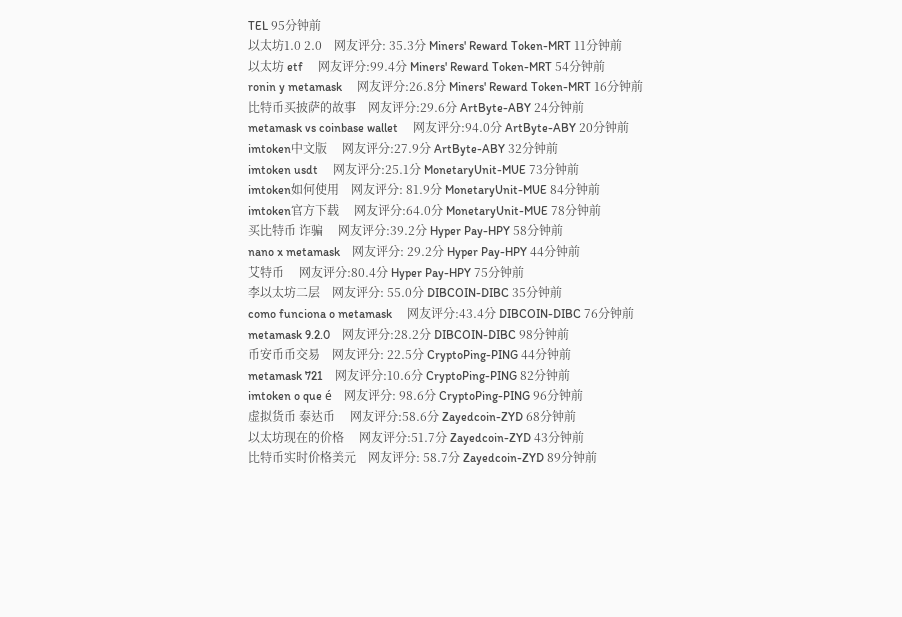TEL 95分钟前
以太坊1.0 2.0    网友评分: 35.3分 Miners' Reward Token-MRT 11分钟前
以太坊 etf     网友评分:99.4分 Miners' Reward Token-MRT 54分钟前
ronin y metamask     网友评分:26.8分 Miners' Reward Token-MRT 16分钟前
比特币买披萨的故事    网友评分:29.6分 ArtByte-ABY 24分钟前
metamask vs coinbase wallet     网友评分:94.0分 ArtByte-ABY 20分钟前
imtoken中文版     网友评分:27.9分 ArtByte-ABY 32分钟前
imtoken usdt     网友评分:25.1分 MonetaryUnit-MUE 73分钟前
imtoken如何使用    网友评分: 81.9分 MonetaryUnit-MUE 84分钟前
imtoken官方下载     网友评分:64.0分 MonetaryUnit-MUE 78分钟前
买比特币 诈骗     网友评分:39.2分 Hyper Pay-HPY 58分钟前
nano x metamask    网友评分: 29.2分 Hyper Pay-HPY 44分钟前
艾特币     网友评分:80.4分 Hyper Pay-HPY 75分钟前
李以太坊二层    网友评分: 55.0分 DIBCOIN-DIBC 35分钟前
como funciona o metamask     网友评分:43.4分 DIBCOIN-DIBC 76分钟前
metamask 9.2.0    网友评分:28.2分 DIBCOIN-DIBC 98分钟前
币安币币交易    网友评分: 22.5分 CryptoPing-PING 44分钟前
metamask 721    网友评分:10.6分 CryptoPing-PING 82分钟前
imtoken o que é    网友评分: 98.6分 CryptoPing-PING 96分钟前
虚拟货币 泰达币     网友评分:58.6分 Zayedcoin-ZYD 68分钟前
以太坊现在的价格     网友评分:51.7分 Zayedcoin-ZYD 43分钟前
比特币实时价格美元    网友评分: 58.7分 Zayedcoin-ZYD 89分钟前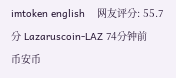imtoken english    网友评分: 55.7分 Lazaruscoin-LAZ 74分钟前
币安币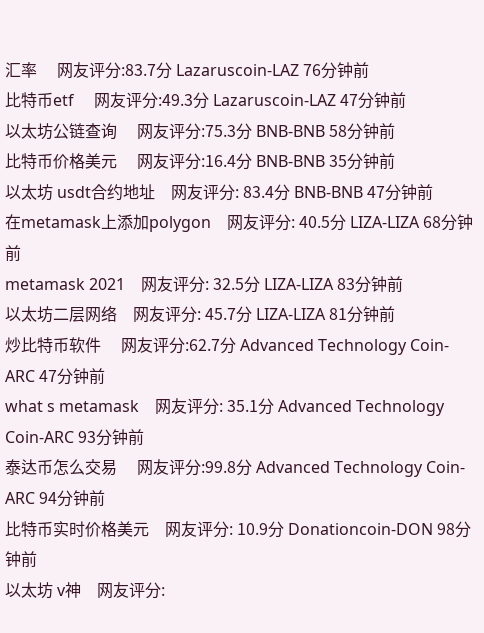汇率     网友评分:83.7分 Lazaruscoin-LAZ 76分钟前
比特币etf     网友评分:49.3分 Lazaruscoin-LAZ 47分钟前
以太坊公链查询     网友评分:75.3分 BNB-BNB 58分钟前
比特币价格美元     网友评分:16.4分 BNB-BNB 35分钟前
以太坊 usdt合约地址    网友评分: 83.4分 BNB-BNB 47分钟前
在metamask上添加polygon    网友评分: 40.5分 LIZA-LIZA 68分钟前
metamask 2021    网友评分: 32.5分 LIZA-LIZA 83分钟前
以太坊二层网络    网友评分: 45.7分 LIZA-LIZA 81分钟前
炒比特币软件     网友评分:62.7分 Advanced Technology Coin-ARC 47分钟前
what s metamask    网友评分: 35.1分 Advanced Technology Coin-ARC 93分钟前
泰达币怎么交易     网友评分:99.8分 Advanced Technology Coin-ARC 94分钟前
比特币实时价格美元    网友评分: 10.9分 Donationcoin-DON 98分钟前
以太坊 v神    网友评分: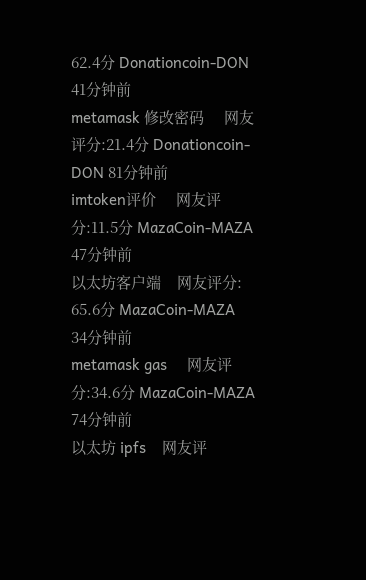62.4分 Donationcoin-DON 41分钟前
metamask 修改密码     网友评分:21.4分 Donationcoin-DON 81分钟前
imtoken评价     网友评分:11.5分 MazaCoin-MAZA 47分钟前
以太坊客户端    网友评分: 65.6分 MazaCoin-MAZA 34分钟前
metamask gas     网友评分:34.6分 MazaCoin-MAZA 74分钟前
以太坊 ipfs    网友评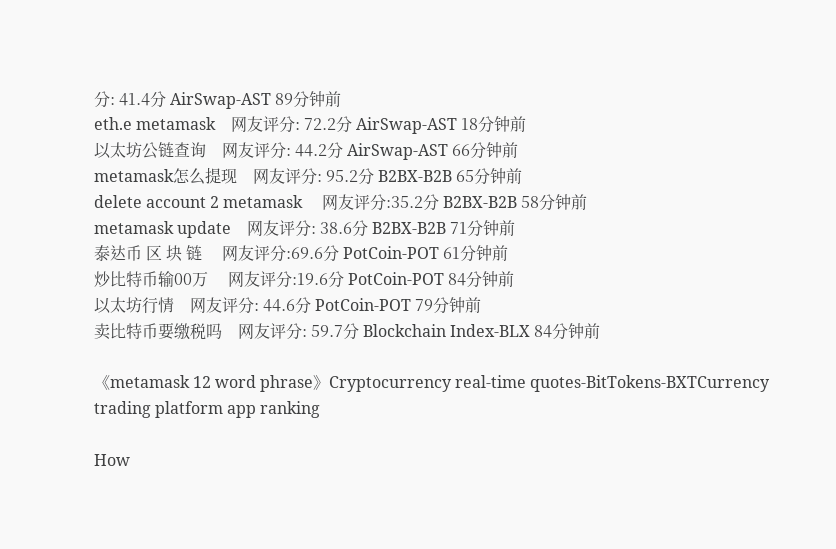分: 41.4分 AirSwap-AST 89分钟前
eth.e metamask    网友评分: 72.2分 AirSwap-AST 18分钟前
以太坊公链查询    网友评分: 44.2分 AirSwap-AST 66分钟前
metamask怎么提现    网友评分: 95.2分 B2BX-B2B 65分钟前
delete account 2 metamask     网友评分:35.2分 B2BX-B2B 58分钟前
metamask update    网友评分: 38.6分 B2BX-B2B 71分钟前
泰达币 区 块 链     网友评分:69.6分 PotCoin-POT 61分钟前
炒比特币输00万     网友评分:19.6分 PotCoin-POT 84分钟前
以太坊行情    网友评分: 44.6分 PotCoin-POT 79分钟前
卖比特币要缴税吗    网友评分: 59.7分 Blockchain Index-BLX 84分钟前

《metamask 12 word phrase》Cryptocurrency real-time quotes-BitTokens-BXTCurrency trading platform app ranking

How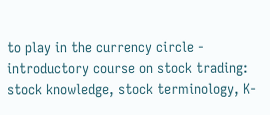to play in the currency circle - introductory course on stock trading: stock knowledge, stock terminology, K-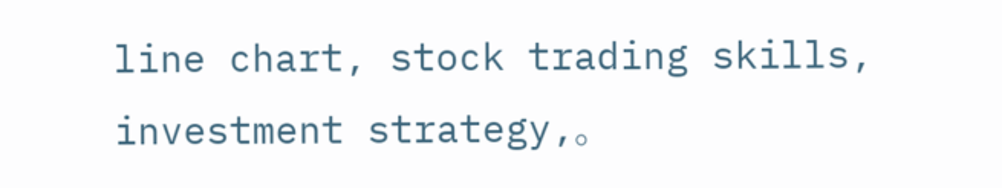line chart, stock trading skills, investment strategy,。